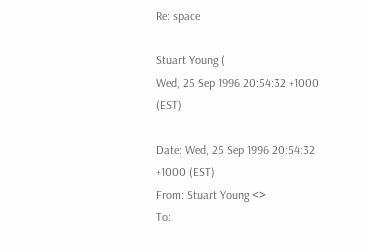Re: space

Stuart Young (
Wed, 25 Sep 1996 20:54:32 +1000 (EST)

Date: Wed, 25 Sep 1996 20:54:32 +1000 (EST)
From: Stuart Young <>
To: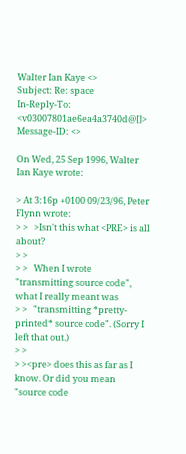Walter Ian Kaye <>
Subject: Re: space
In-Reply-To: <v03007801ae6ea4a3740d@[]>
Message-ID: <>

On Wed, 25 Sep 1996, Walter Ian Kaye wrote:

> At 3:16p +0100 09/23/96, Peter Flynn wrote:
> >   >Isn't this what <PRE> is all about?
> >
> >   When I wrote "transmitting source code", what I really meant was
> >   "transmitting *pretty-printed* source code". (Sorry I left that out.)
> >
> ><pre> does this as far as I know. Or did you mean "source code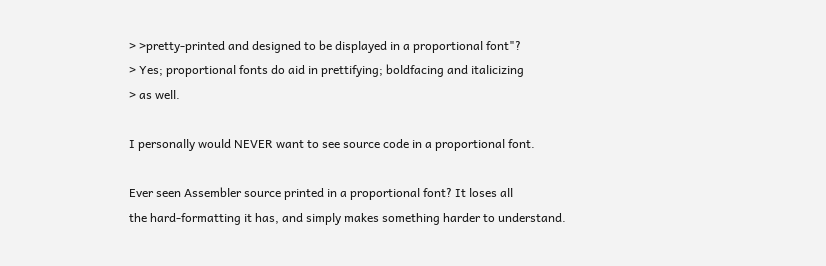> >pretty-printed and designed to be displayed in a proportional font"?
> Yes; proportional fonts do aid in prettifying; boldfacing and italicizing
> as well.

I personally would NEVER want to see source code in a proportional font.

Ever seen Assembler source printed in a proportional font? It loses all
the hard-formatting it has, and simply makes something harder to understand.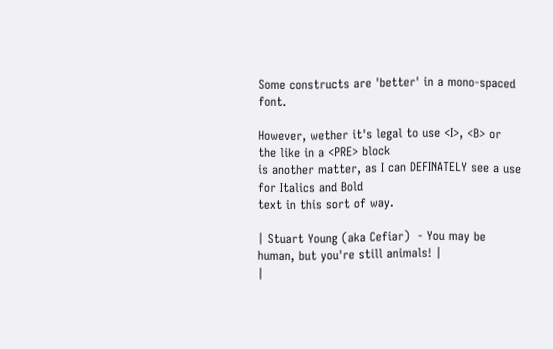Some constructs are 'better' in a mono-spaced font.

However, wether it's legal to use <I>, <B> or the like in a <PRE> block
is another matter, as I can DEFINATELY see a use for Italics and Bold
text in this sort of way.

| Stuart Young (aka Cefiar)  - You may be human, but you're still animals! |
|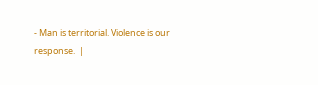- Man is territorial. Violence is our response.  |